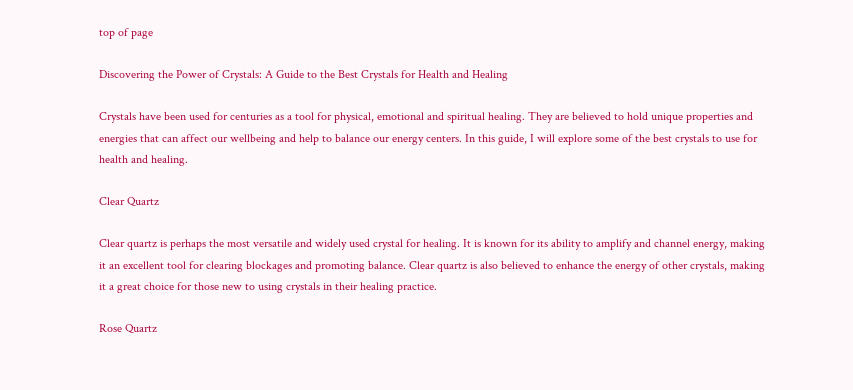top of page

Discovering the Power of Crystals: A Guide to the Best Crystals for Health and Healing

Crystals have been used for centuries as a tool for physical, emotional and spiritual healing. They are believed to hold unique properties and energies that can affect our wellbeing and help to balance our energy centers. In this guide, I will explore some of the best crystals to use for health and healing.

Clear Quartz

Clear quartz is perhaps the most versatile and widely used crystal for healing. It is known for its ability to amplify and channel energy, making it an excellent tool for clearing blockages and promoting balance. Clear quartz is also believed to enhance the energy of other crystals, making it a great choice for those new to using crystals in their healing practice.

Rose Quartz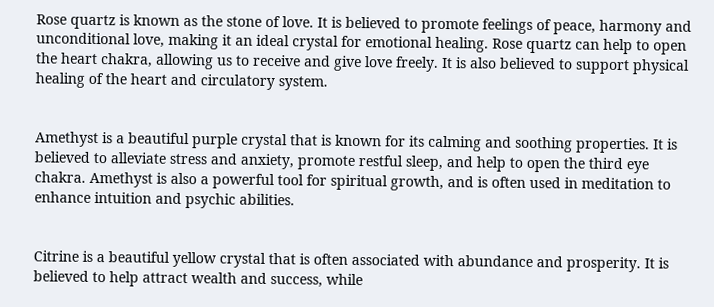Rose quartz is known as the stone of love. It is believed to promote feelings of peace, harmony and unconditional love, making it an ideal crystal for emotional healing. Rose quartz can help to open the heart chakra, allowing us to receive and give love freely. It is also believed to support physical healing of the heart and circulatory system.


Amethyst is a beautiful purple crystal that is known for its calming and soothing properties. It is believed to alleviate stress and anxiety, promote restful sleep, and help to open the third eye chakra. Amethyst is also a powerful tool for spiritual growth, and is often used in meditation to enhance intuition and psychic abilities.


Citrine is a beautiful yellow crystal that is often associated with abundance and prosperity. It is believed to help attract wealth and success, while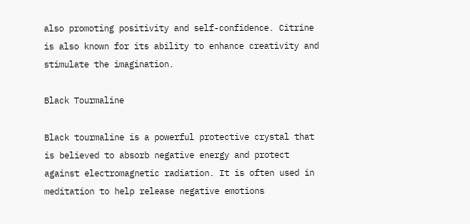also promoting positivity and self-confidence. Citrine is also known for its ability to enhance creativity and stimulate the imagination.

Black Tourmaline

Black tourmaline is a powerful protective crystal that is believed to absorb negative energy and protect against electromagnetic radiation. It is often used in meditation to help release negative emotions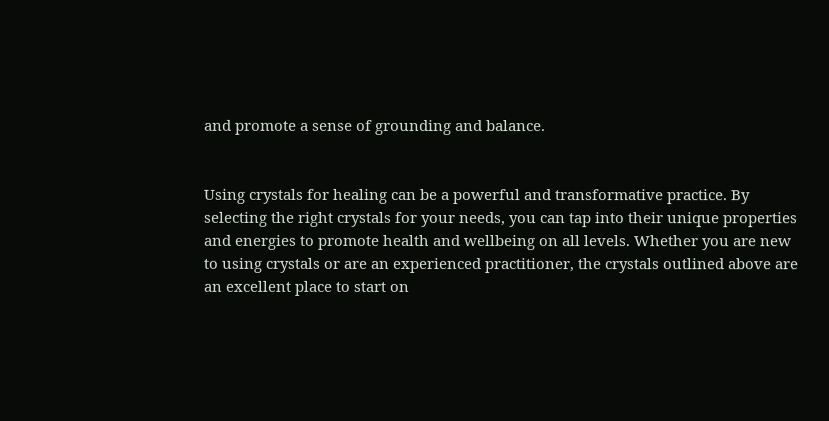and promote a sense of grounding and balance.


Using crystals for healing can be a powerful and transformative practice. By selecting the right crystals for your needs, you can tap into their unique properties and energies to promote health and wellbeing on all levels. Whether you are new to using crystals or are an experienced practitioner, the crystals outlined above are an excellent place to start on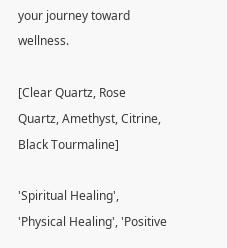your journey toward wellness.

[Clear Quartz, Rose Quartz, Amethyst, Citrine, Black Tourmaline]

'Spiritual Healing', 'Physical Healing', 'Positive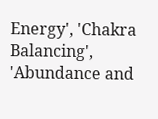Energy', 'Chakra Balancing', 'Abundance and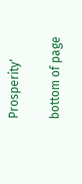Prosperity'

bottom of page